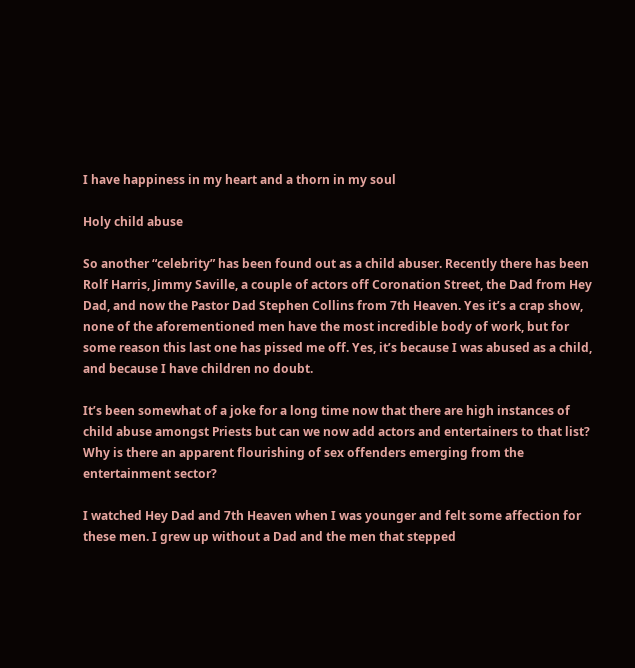I have happiness in my heart and a thorn in my soul

Holy child abuse

So another “celebrity” has been found out as a child abuser. Recently there has been Rolf Harris, Jimmy Saville, a couple of actors off Coronation Street, the Dad from Hey Dad, and now the Pastor Dad Stephen Collins from 7th Heaven. Yes it’s a crap show, none of the aforementioned men have the most incredible body of work, but for some reason this last one has pissed me off. Yes, it’s because I was abused as a child, and because I have children no doubt.

It’s been somewhat of a joke for a long time now that there are high instances of child abuse amongst Priests but can we now add actors and entertainers to that list? Why is there an apparent flourishing of sex offenders emerging from the entertainment sector?

I watched Hey Dad and 7th Heaven when I was younger and felt some affection for these men. I grew up without a Dad and the men that stepped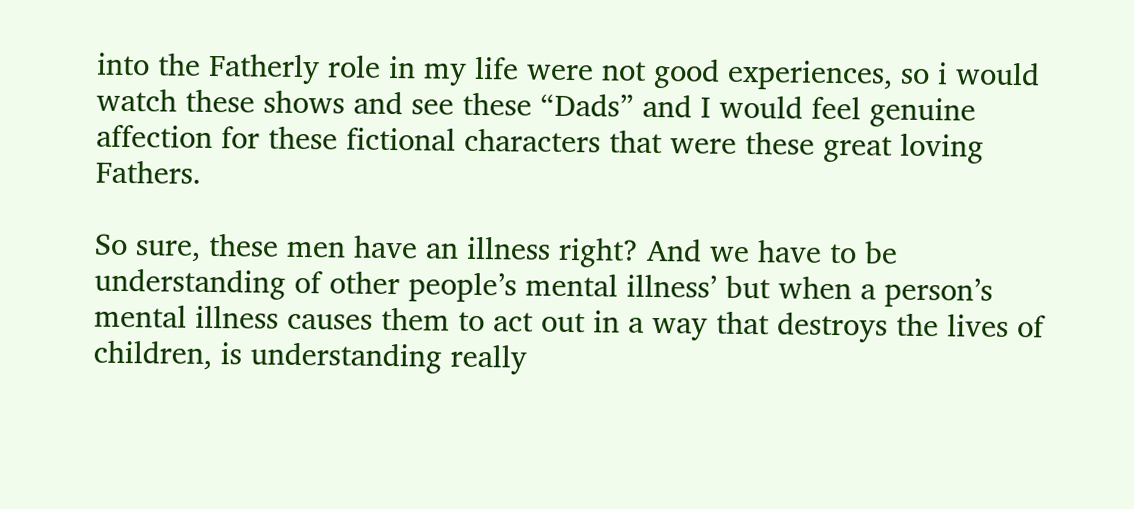into the Fatherly role in my life were not good experiences, so i would watch these shows and see these “Dads” and I would feel genuine affection for these fictional characters that were these great loving Fathers.

So sure, these men have an illness right? And we have to be understanding of other people’s mental illness’ but when a person’s mental illness causes them to act out in a way that destroys the lives of children, is understanding really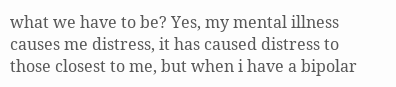what we have to be? Yes, my mental illness causes me distress, it has caused distress to those closest to me, but when i have a bipolar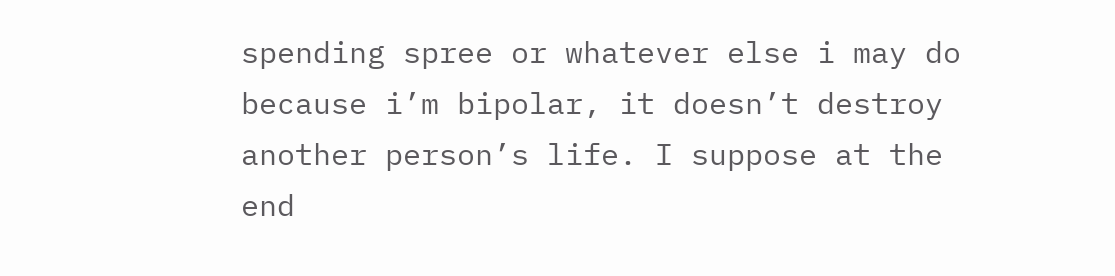spending spree or whatever else i may do because i’m bipolar, it doesn’t destroy another person’s life. I suppose at the end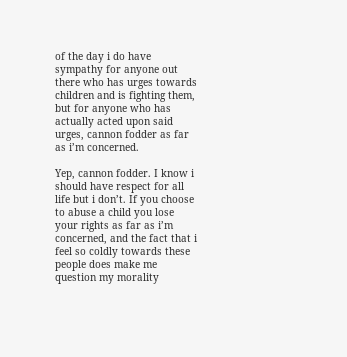of the day i do have sympathy for anyone out there who has urges towards children and is fighting them, but for anyone who has actually acted upon said urges, cannon fodder as far as i’m concerned.

Yep, cannon fodder. I know i should have respect for all life but i don’t. If you choose to abuse a child you lose your rights as far as i’m concerned, and the fact that i feel so coldly towards these people does make me question my morality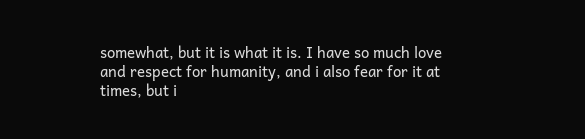somewhat, but it is what it is. I have so much love and respect for humanity, and i also fear for it at times, but i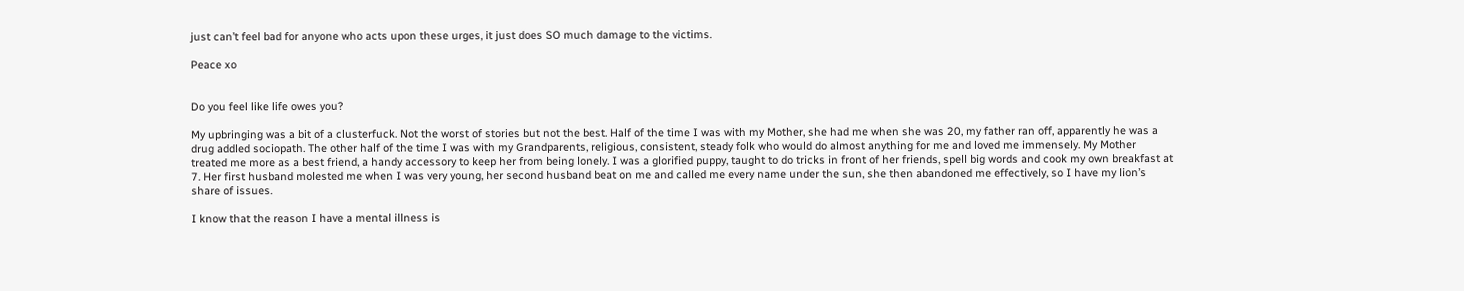just can’t feel bad for anyone who acts upon these urges, it just does SO much damage to the victims.

Peace xo


Do you feel like life owes you?

My upbringing was a bit of a clusterfuck. Not the worst of stories but not the best. Half of the time I was with my Mother, she had me when she was 20, my father ran off, apparently he was a drug addled sociopath. The other half of the time I was with my Grandparents, religious, consistent, steady folk who would do almost anything for me and loved me immensely. My Mother treated me more as a best friend, a handy accessory to keep her from being lonely. I was a glorified puppy, taught to do tricks in front of her friends, spell big words and cook my own breakfast at 7. Her first husband molested me when I was very young, her second husband beat on me and called me every name under the sun, she then abandoned me effectively, so I have my lion’s share of issues.

I know that the reason I have a mental illness is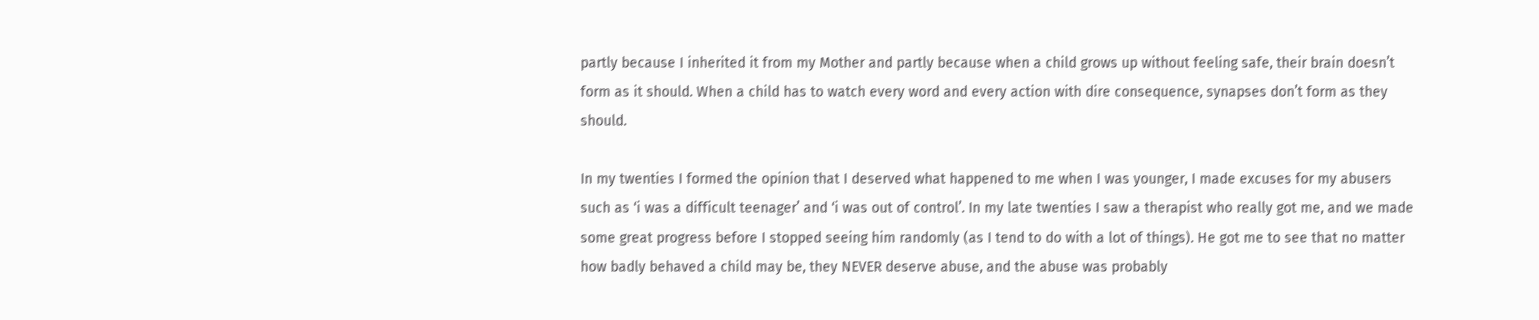partly because I inherited it from my Mother and partly because when a child grows up without feeling safe, their brain doesn’t form as it should. When a child has to watch every word and every action with dire consequence, synapses don’t form as they should.

In my twenties I formed the opinion that I deserved what happened to me when I was younger, I made excuses for my abusers such as ‘i was a difficult teenager’ and ‘i was out of control’. In my late twenties I saw a therapist who really got me, and we made some great progress before I stopped seeing him randomly (as I tend to do with a lot of things). He got me to see that no matter how badly behaved a child may be, they NEVER deserve abuse, and the abuse was probably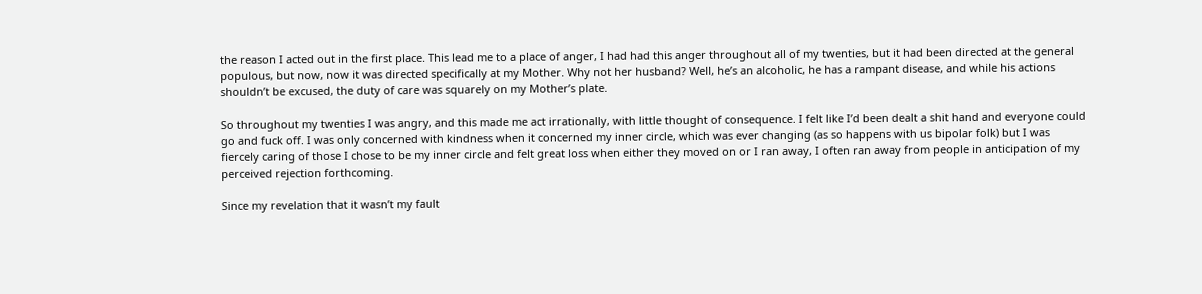the reason I acted out in the first place. This lead me to a place of anger, I had had this anger throughout all of my twenties, but it had been directed at the general populous, but now, now it was directed specifically at my Mother. Why not her husband? Well, he’s an alcoholic, he has a rampant disease, and while his actions shouldn’t be excused, the duty of care was squarely on my Mother’s plate.

So throughout my twenties I was angry, and this made me act irrationally, with little thought of consequence. I felt like I’d been dealt a shit hand and everyone could go and fuck off. I was only concerned with kindness when it concerned my inner circle, which was ever changing (as so happens with us bipolar folk) but I was fiercely caring of those I chose to be my inner circle and felt great loss when either they moved on or I ran away, I often ran away from people in anticipation of my perceived rejection forthcoming.

Since my revelation that it wasn’t my fault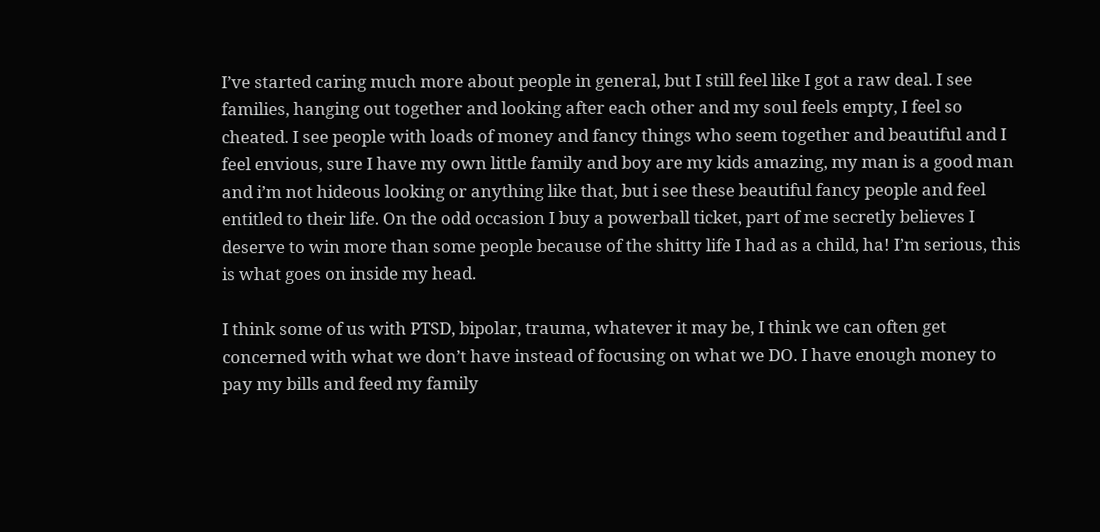I’ve started caring much more about people in general, but I still feel like I got a raw deal. I see families, hanging out together and looking after each other and my soul feels empty, I feel so cheated. I see people with loads of money and fancy things who seem together and beautiful and I feel envious, sure I have my own little family and boy are my kids amazing, my man is a good man and i’m not hideous looking or anything like that, but i see these beautiful fancy people and feel entitled to their life. On the odd occasion I buy a powerball ticket, part of me secretly believes I deserve to win more than some people because of the shitty life I had as a child, ha! I’m serious, this is what goes on inside my head.

I think some of us with PTSD, bipolar, trauma, whatever it may be, I think we can often get concerned with what we don’t have instead of focusing on what we DO. I have enough money to pay my bills and feed my family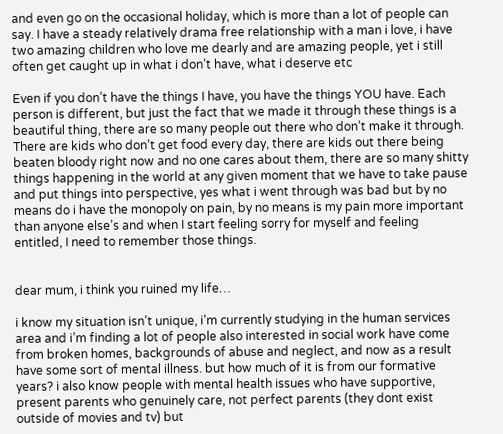and even go on the occasional holiday, which is more than a lot of people can say. I have a steady relatively drama free relationship with a man i love, i have two amazing children who love me dearly and are amazing people, yet i still often get caught up in what i don’t have, what i deserve etc

Even if you don’t have the things I have, you have the things YOU have. Each person is different, but just the fact that we made it through these things is a beautiful thing, there are so many people out there who don’t make it through. There are kids who don’t get food every day, there are kids out there being beaten bloody right now and no one cares about them, there are so many shitty things happening in the world at any given moment that we have to take pause and put things into perspective, yes what i went through was bad but by no means do i have the monopoly on pain, by no means is my pain more important than anyone else’s and when I start feeling sorry for myself and feeling entitled, I need to remember those things.


dear mum, i think you ruined my life…

i know my situation isn’t unique, i’m currently studying in the human services area and i’m finding a lot of people also interested in social work have come from broken homes, backgrounds of abuse and neglect, and now as a result have some sort of mental illness. but how much of it is from our formative years? i also know people with mental health issues who have supportive, present parents who genuinely care, not perfect parents (they dont exist outside of movies and tv) but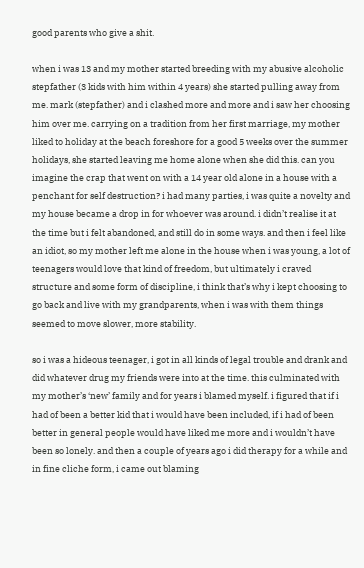good parents who give a shit.

when i was 13 and my mother started breeding with my abusive alcoholic stepfather (3 kids with him within 4 years) she started pulling away from me. mark (stepfather) and i clashed more and more and i saw her choosing him over me. carrying on a tradition from her first marriage, my mother liked to holiday at the beach foreshore for a good 5 weeks over the summer holidays, she started leaving me home alone when she did this. can you imagine the crap that went on with a 14 year old alone in a house with a penchant for self destruction? i had many parties, i was quite a novelty and my house became a drop in for whoever was around. i didn’t realise it at the time but i felt abandoned, and still do in some ways. and then i feel like an idiot, so my mother left me alone in the house when i was young, a lot of teenagers would love that kind of freedom, but ultimately i craved structure and some form of discipline, i think that’s why i kept choosing to go back and live with my grandparents, when i was with them things seemed to move slower, more stability.

so i was a hideous teenager, i got in all kinds of legal trouble and drank and did whatever drug my friends were into at the time. this culminated with my mother’s ‘new’ family and for years i blamed myself. i figured that if i had of been a better kid that i would have been included, if i had of been better in general people would have liked me more and i wouldn’t have been so lonely. and then a couple of years ago i did therapy for a while and in fine cliche form, i came out blaming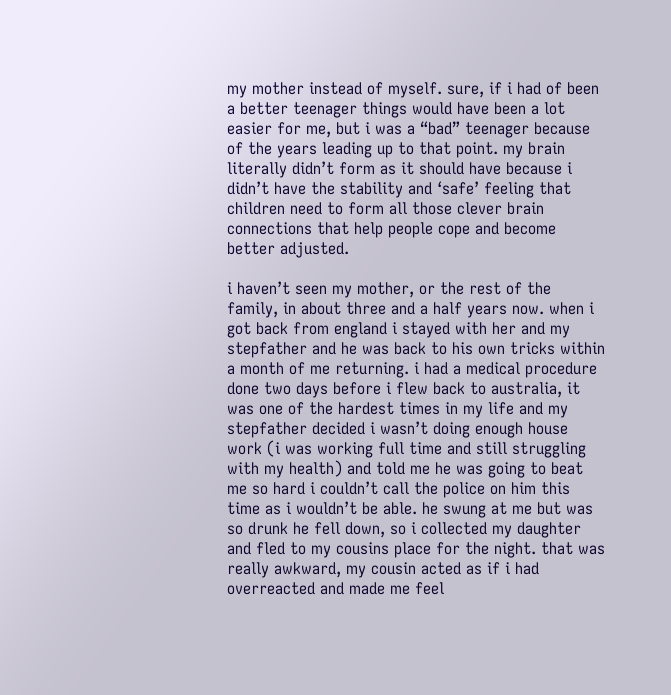my mother instead of myself. sure, if i had of been a better teenager things would have been a lot easier for me, but i was a “bad” teenager because of the years leading up to that point. my brain literally didn’t form as it should have because i didn’t have the stability and ‘safe’ feeling that children need to form all those clever brain connections that help people cope and become better adjusted.

i haven’t seen my mother, or the rest of the family, in about three and a half years now. when i got back from england i stayed with her and my stepfather and he was back to his own tricks within a month of me returning. i had a medical procedure done two days before i flew back to australia, it was one of the hardest times in my life and my stepfather decided i wasn’t doing enough house work (i was working full time and still struggling with my health) and told me he was going to beat me so hard i couldn’t call the police on him this time as i wouldn’t be able. he swung at me but was so drunk he fell down, so i collected my daughter and fled to my cousins place for the night. that was really awkward, my cousin acted as if i had overreacted and made me feel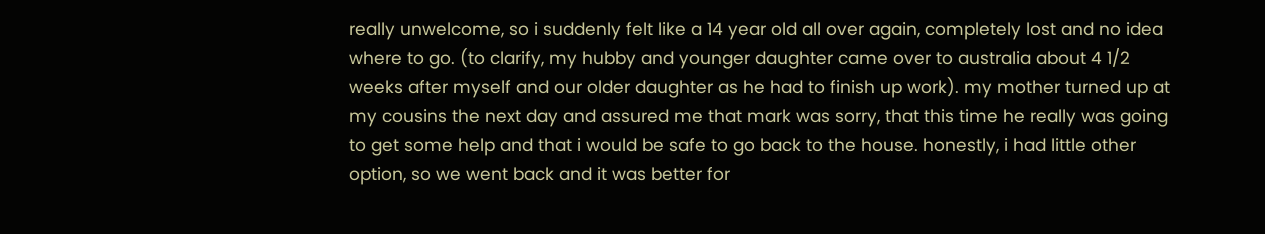really unwelcome, so i suddenly felt like a 14 year old all over again, completely lost and no idea where to go. (to clarify, my hubby and younger daughter came over to australia about 4 1/2 weeks after myself and our older daughter as he had to finish up work). my mother turned up at my cousins the next day and assured me that mark was sorry, that this time he really was going to get some help and that i would be safe to go back to the house. honestly, i had little other option, so we went back and it was better for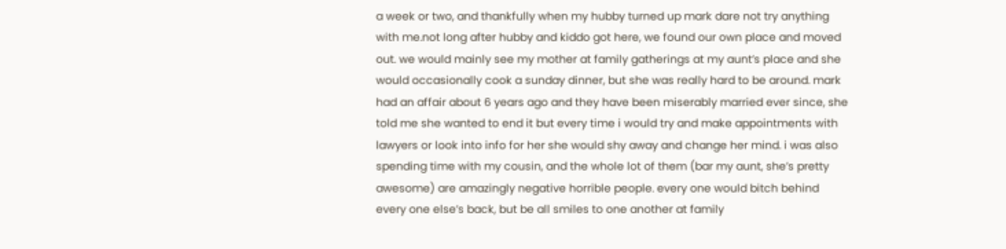a week or two, and thankfully when my hubby turned up mark dare not try anything with me.not long after hubby and kiddo got here, we found our own place and moved out. we would mainly see my mother at family gatherings at my aunt’s place and she would occasionally cook a sunday dinner, but she was really hard to be around. mark had an affair about 6 years ago and they have been miserably married ever since, she told me she wanted to end it but every time i would try and make appointments with lawyers or look into info for her she would shy away and change her mind. i was also spending time with my cousin, and the whole lot of them (bar my aunt, she’s pretty awesome) are amazingly negative horrible people. every one would bitch behind every one else’s back, but be all smiles to one another at family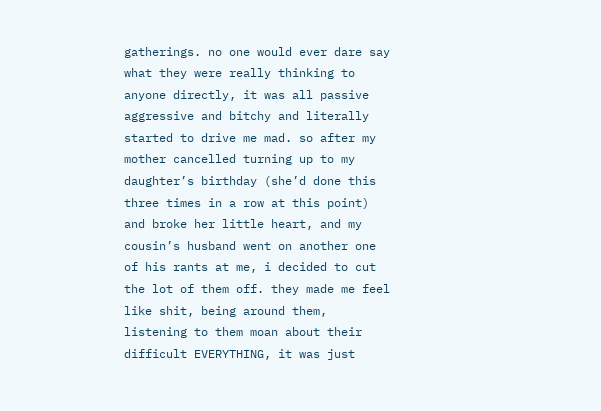gatherings. no one would ever dare say what they were really thinking to anyone directly, it was all passive aggressive and bitchy and literally started to drive me mad. so after my mother cancelled turning up to my daughter’s birthday (she’d done this three times in a row at this point) and broke her little heart, and my cousin’s husband went on another one of his rants at me, i decided to cut the lot of them off. they made me feel like shit, being around them, listening to them moan about their difficult EVERYTHING, it was just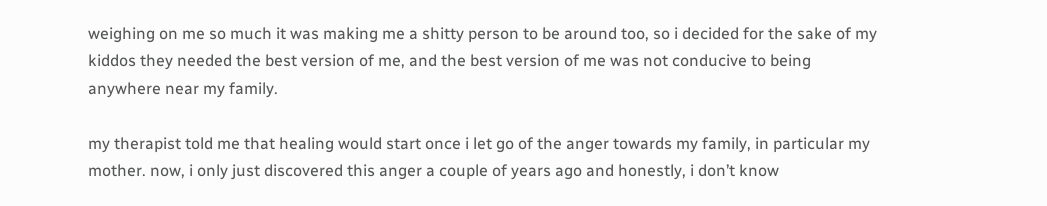weighing on me so much it was making me a shitty person to be around too, so i decided for the sake of my kiddos they needed the best version of me, and the best version of me was not conducive to being anywhere near my family.

my therapist told me that healing would start once i let go of the anger towards my family, in particular my mother. now, i only just discovered this anger a couple of years ago and honestly, i don’t know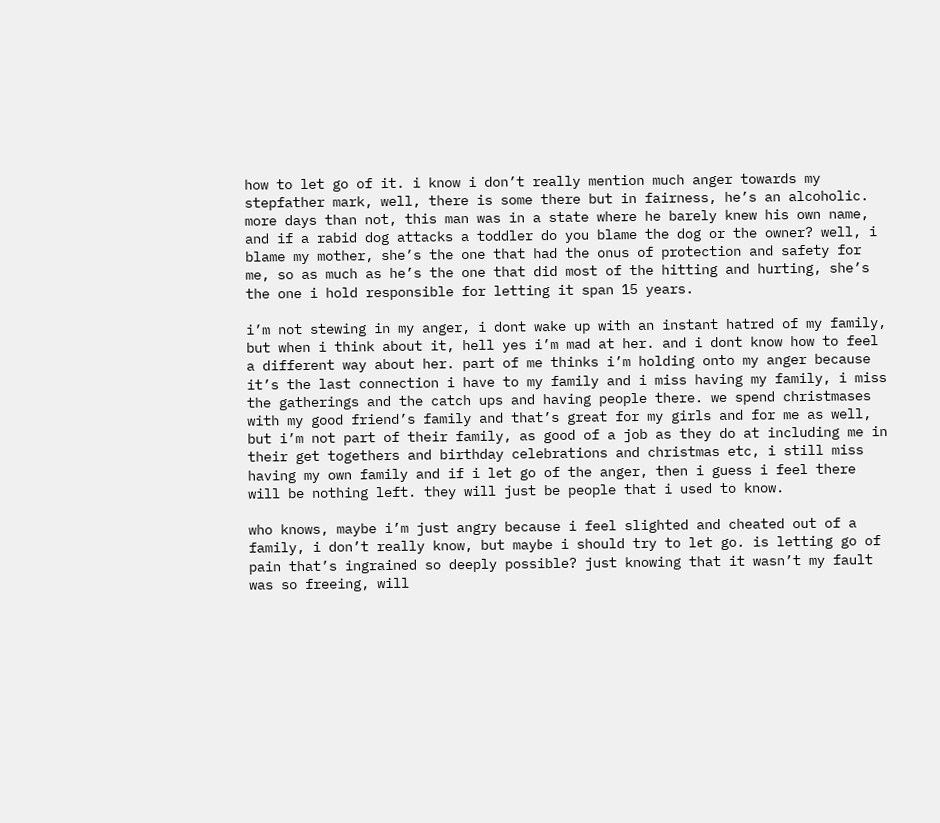how to let go of it. i know i don’t really mention much anger towards my stepfather mark, well, there is some there but in fairness, he’s an alcoholic. more days than not, this man was in a state where he barely knew his own name, and if a rabid dog attacks a toddler do you blame the dog or the owner? well, i blame my mother, she’s the one that had the onus of protection and safety for me, so as much as he’s the one that did most of the hitting and hurting, she’s the one i hold responsible for letting it span 15 years.

i’m not stewing in my anger, i dont wake up with an instant hatred of my family, but when i think about it, hell yes i’m mad at her. and i dont know how to feel a different way about her. part of me thinks i’m holding onto my anger because it’s the last connection i have to my family and i miss having my family, i miss the gatherings and the catch ups and having people there. we spend christmases with my good friend’s family and that’s great for my girls and for me as well, but i’m not part of their family, as good of a job as they do at including me in their get togethers and birthday celebrations and christmas etc, i still miss having my own family and if i let go of the anger, then i guess i feel there will be nothing left. they will just be people that i used to know.

who knows, maybe i’m just angry because i feel slighted and cheated out of a family, i don’t really know, but maybe i should try to let go. is letting go of pain that’s ingrained so deeply possible? just knowing that it wasn’t my fault was so freeing, will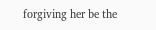forgiving her be the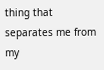thing that separates me from my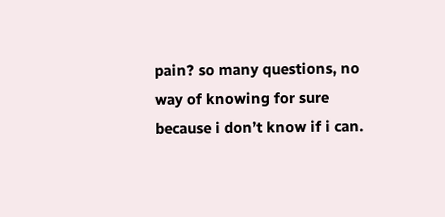pain? so many questions, no way of knowing for sure because i don’t know if i can.